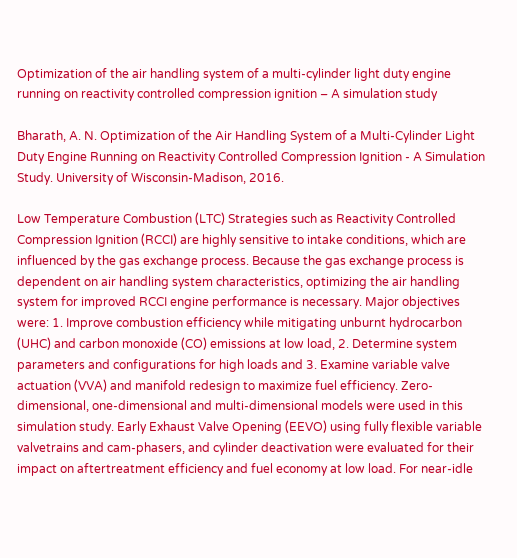Optimization of the air handling system of a multi-cylinder light duty engine running on reactivity controlled compression ignition – A simulation study

Bharath, A. N. Optimization of the Air Handling System of a Multi-Cylinder Light Duty Engine Running on Reactivity Controlled Compression Ignition - A Simulation Study. University of Wisconsin-Madison, 2016.

Low Temperature Combustion (LTC) Strategies such as Reactivity Controlled Compression Ignition (RCCI) are highly sensitive to intake conditions, which are influenced by the gas exchange process. Because the gas exchange process is dependent on air handling system characteristics, optimizing the air handling system for improved RCCI engine performance is necessary. Major objectives were: 1. Improve combustion efficiency while mitigating unburnt hydrocarbon (UHC) and carbon monoxide (CO) emissions at low load, 2. Determine system parameters and configurations for high loads and 3. Examine variable valve actuation (VVA) and manifold redesign to maximize fuel efficiency. Zero-dimensional, one-dimensional and multi-dimensional models were used in this simulation study. Early Exhaust Valve Opening (EEVO) using fully flexible variable valvetrains and cam-phasers, and cylinder deactivation were evaluated for their impact on aftertreatment efficiency and fuel economy at low load. For near-idle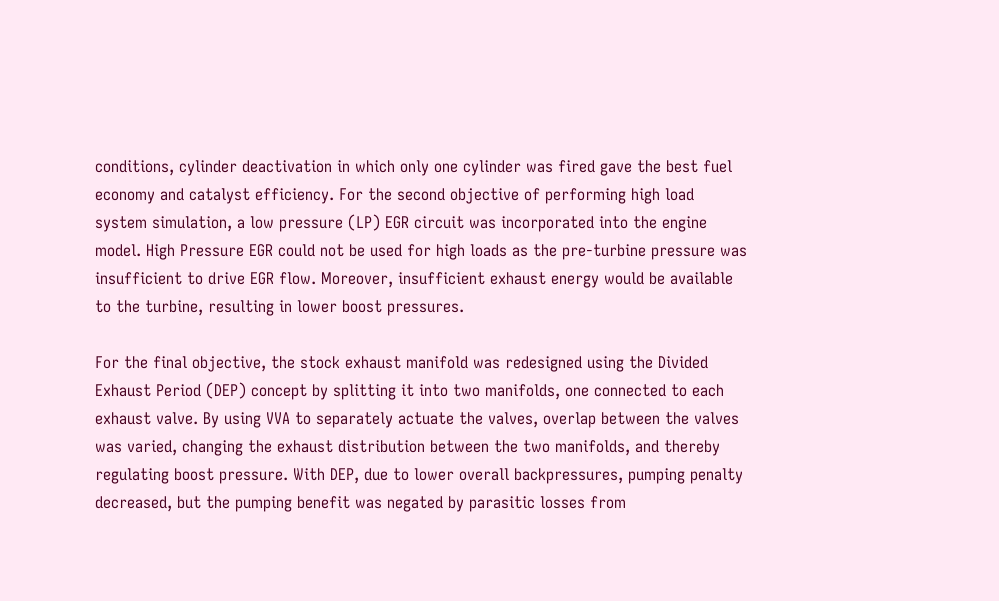conditions, cylinder deactivation in which only one cylinder was fired gave the best fuel economy and catalyst efficiency. For the second objective of performing high load system simulation, a low pressure (LP) EGR circuit was incorporated into the engine model. High Pressure EGR could not be used for high loads as the pre-turbine pressure was insufficient to drive EGR flow. Moreover, insufficient exhaust energy would be available to the turbine, resulting in lower boost pressures.

For the final objective, the stock exhaust manifold was redesigned using the Divided Exhaust Period (DEP) concept by splitting it into two manifolds, one connected to each exhaust valve. By using VVA to separately actuate the valves, overlap between the valves was varied, changing the exhaust distribution between the two manifolds, and thereby regulating boost pressure. With DEP, due to lower overall backpressures, pumping penalty decreased, but the pumping benefit was negated by parasitic losses from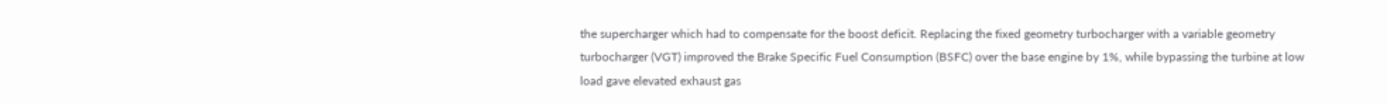the supercharger which had to compensate for the boost deficit. Replacing the fixed geometry turbocharger with a variable geometry turbocharger (VGT) improved the Brake Specific Fuel Consumption (BSFC) over the base engine by 1%, while bypassing the turbine at low load gave elevated exhaust gas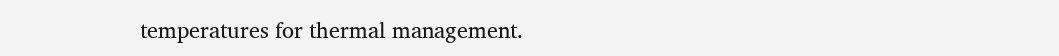temperatures for thermal management.